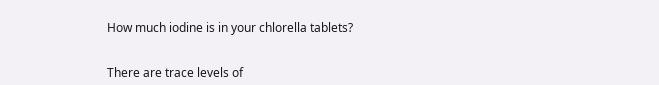How much iodine is in your chlorella tablets?


There are trace levels of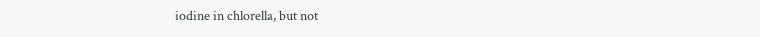iodine in chlorella, but not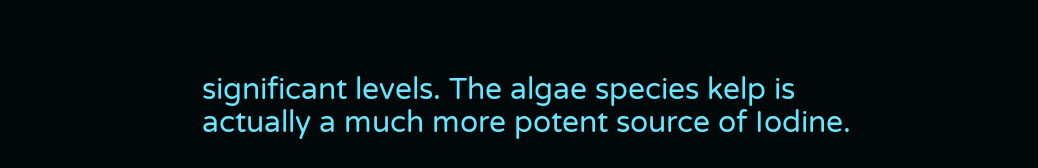significant levels. The algae species kelp is actually a much more potent source of Iodine.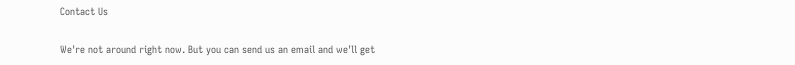Contact Us

We're not around right now. But you can send us an email and we'll get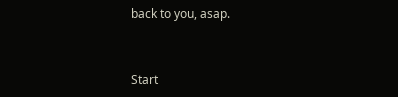back to you, asap.


Start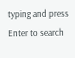typing and press Enter to search